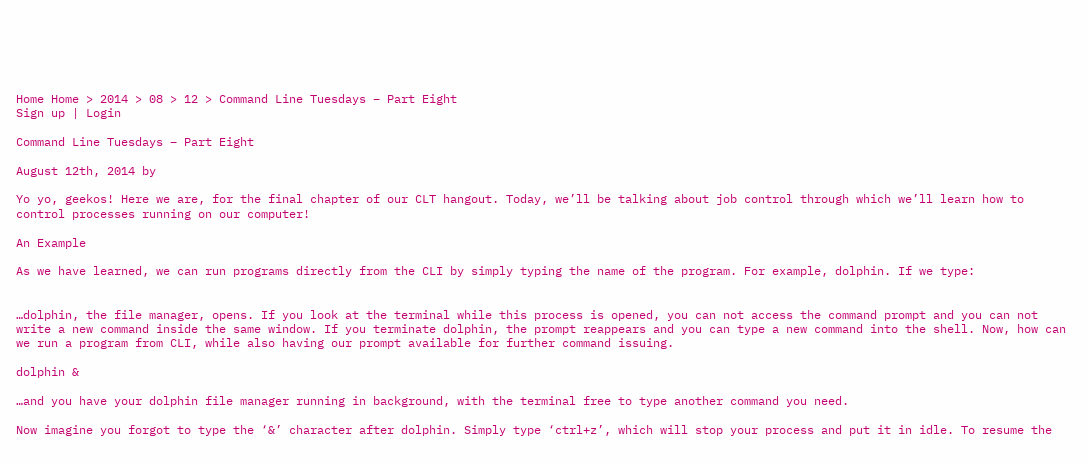Home Home > 2014 > 08 > 12 > Command Line Tuesdays – Part Eight
Sign up | Login

Command Line Tuesdays – Part Eight

August 12th, 2014 by

Yo yo, geekos! Here we are, for the final chapter of our CLT hangout. Today, we’ll be talking about job control through which we’ll learn how to control processes running on our computer!

An Example

As we have learned, we can run programs directly from the CLI by simply typing the name of the program. For example, dolphin. If we type:


…dolphin, the file manager, opens. If you look at the terminal while this process is opened, you can not access the command prompt and you can not write a new command inside the same window. If you terminate dolphin, the prompt reappears and you can type a new command into the shell. Now, how can we run a program from CLI, while also having our prompt available for further command issuing.

dolphin &

…and you have your dolphin file manager running in background, with the terminal free to type another command you need.

Now imagine you forgot to type the ‘&’ character after dolphin. Simply type ‘ctrl+z’, which will stop your process and put it in idle. To resume the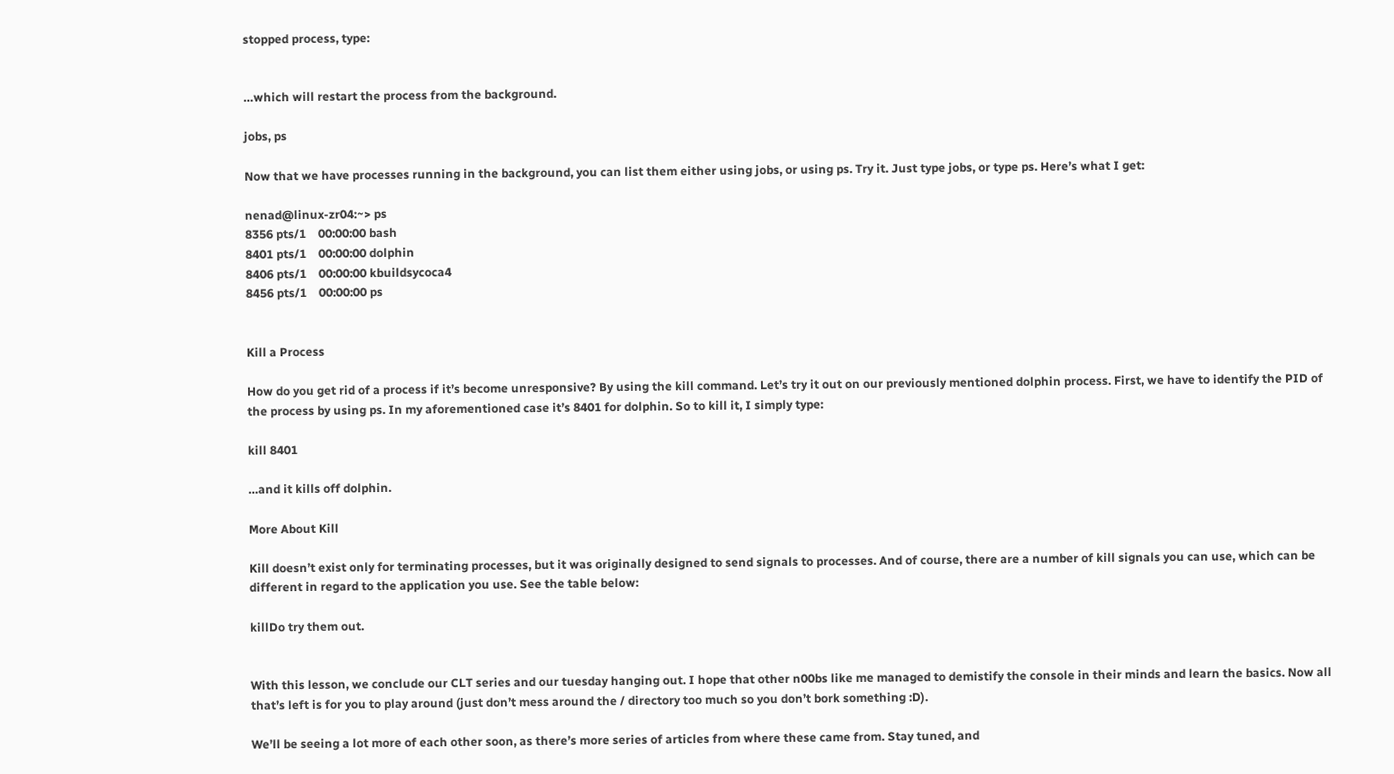stopped process, type:


…which will restart the process from the background.

jobs, ps

Now that we have processes running in the background, you can list them either using jobs, or using ps. Try it. Just type jobs, or type ps. Here’s what I get:

nenad@linux-zr04:~> ps
8356 pts/1    00:00:00 bash
8401 pts/1    00:00:00 dolphin
8406 pts/1    00:00:00 kbuildsycoca4
8456 pts/1    00:00:00 ps


Kill a Process

How do you get rid of a process if it’s become unresponsive? By using the kill command. Let’s try it out on our previously mentioned dolphin process. First, we have to identify the PID of the process by using ps. In my aforementioned case it’s 8401 for dolphin. So to kill it, I simply type:

kill 8401

…and it kills off dolphin.

More About Kill

Kill doesn’t exist only for terminating processes, but it was originally designed to send signals to processes. And of course, there are a number of kill signals you can use, which can be different in regard to the application you use. See the table below:

killDo try them out.


With this lesson, we conclude our CLT series and our tuesday hanging out. I hope that other n00bs like me managed to demistify the console in their minds and learn the basics. Now all that’s left is for you to play around (just don’t mess around the / directory too much so you don’t bork something :D).

We’ll be seeing a lot more of each other soon, as there’s more series of articles from where these came from. Stay tuned, and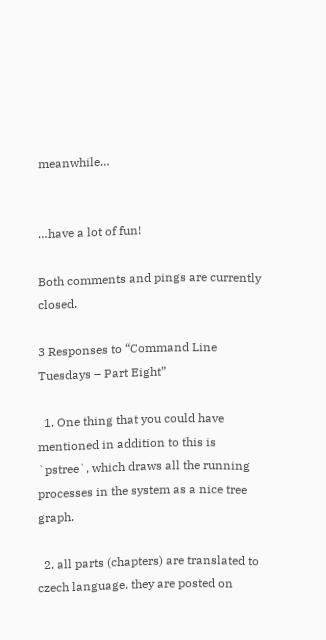meanwhile…


…have a lot of fun!

Both comments and pings are currently closed.

3 Responses to “Command Line Tuesdays – Part Eight”

  1. One thing that you could have mentioned in addition to this is `pstree`, which draws all the running processes in the system as a nice tree graph.

  2. all parts (chapters) are translated to czech language. they are posted on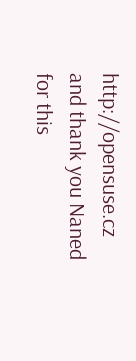http://opensuse.cz and thank you Naned for this